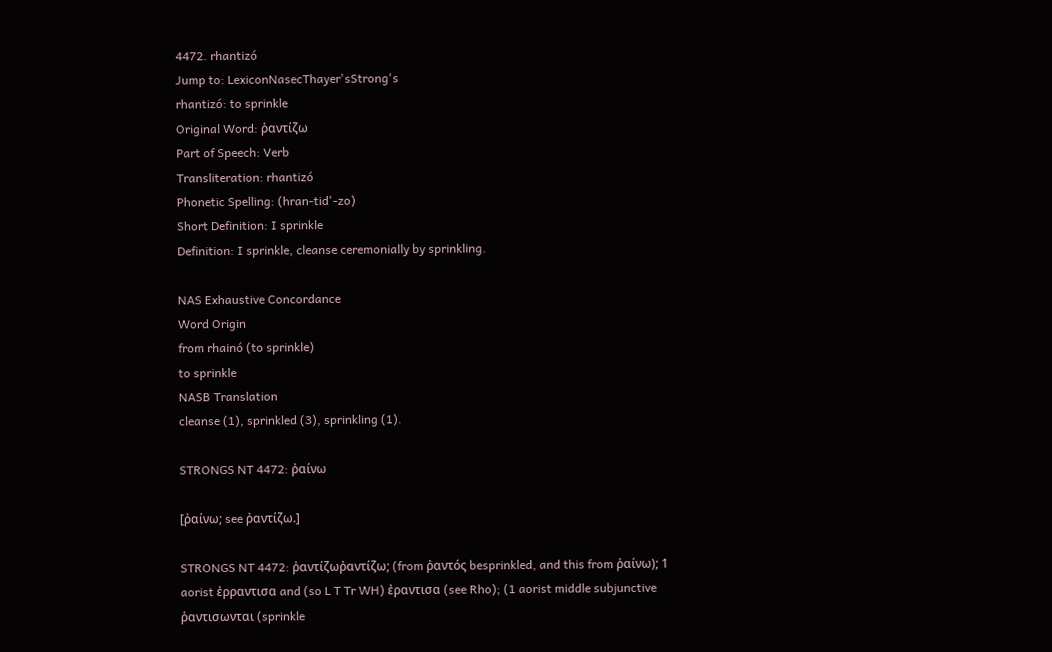4472. rhantizó
Jump to: LexiconNasecThayer'sStrong's
rhantizó: to sprinkle
Original Word: ῥαντίζω
Part of Speech: Verb
Transliteration: rhantizó
Phonetic Spelling: (hran-tid'-zo)
Short Definition: I sprinkle
Definition: I sprinkle, cleanse ceremonially by sprinkling.

NAS Exhaustive Concordance
Word Origin
from rhainó (to sprinkle)
to sprinkle
NASB Translation
cleanse (1), sprinkled (3), sprinkling (1).

STRONGS NT 4472: ῤαίνω

[ῤαίνω; see ῤαντίζω.]

STRONGS NT 4472: ῤαντίζωῤαντίζω; (from ῤαντός besprinkled, and this from ῤαίνω); 1 aorist ἐρραντισα and (so L T Tr WH) ἐραντισα (see Rho); (1 aorist middle subjunctive ῥαντισωνται (sprinkle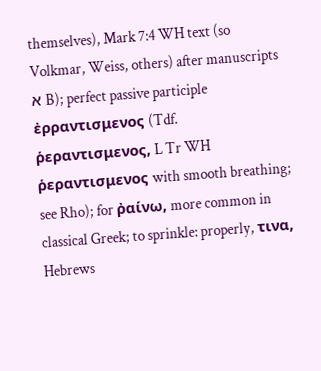themselves), Mark 7:4 WH text (so Volkmar, Weiss, others) after manuscripts א B); perfect passive participle ἐρραντισμενος (Tdf. ῥεραντισμενος, L Tr WH ῥεραντισμενος with smooth breathing; see Rho); for ῤαίνω, more common in classical Greek; to sprinkle: properly, τινα, Hebrews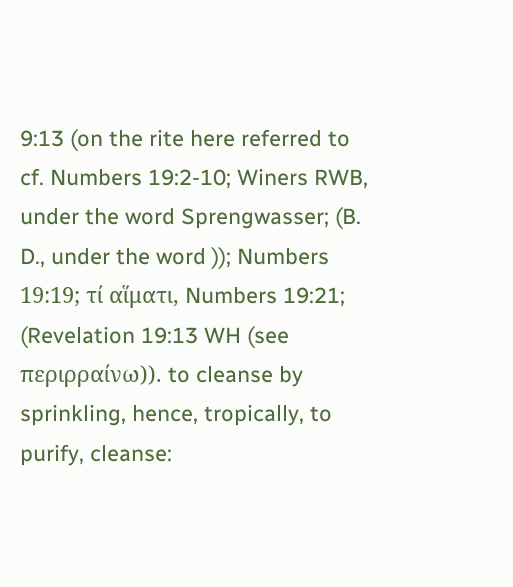9:13 (on the rite here referred to cf. Numbers 19:2-10; Winers RWB, under the word Sprengwasser; (B. D., under the word )); Numbers 19:19; τί αἵματι, Numbers 19:21; (Revelation 19:13 WH (see περιρραίνω)). to cleanse by sprinkling, hence, tropically, to purify, cleanse: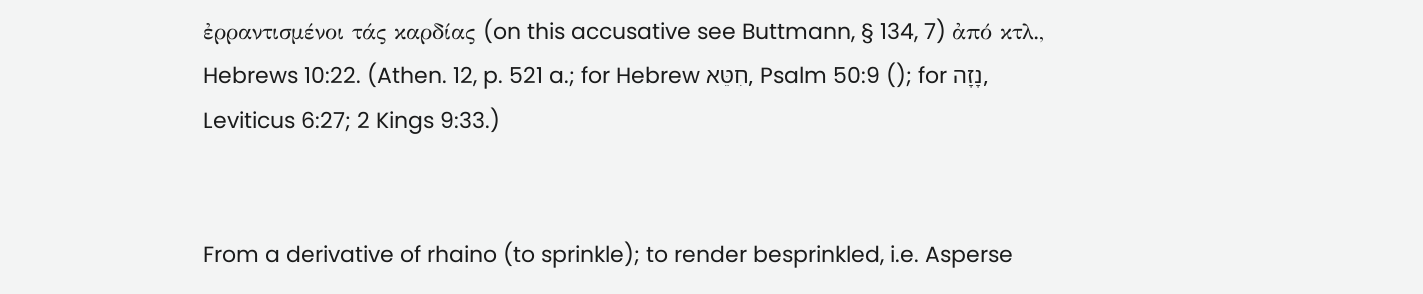ἐρραντισμένοι τάς καρδίας (on this accusative see Buttmann, § 134, 7) ἀπό κτλ., Hebrews 10:22. (Athen. 12, p. 521 a.; for Hebrew חִטֵּא, Psalm 50:9 (); for נָזָה, Leviticus 6:27; 2 Kings 9:33.)


From a derivative of rhaino (to sprinkle); to render besprinkled, i.e. Asperse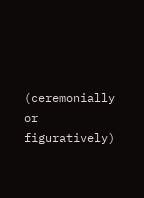(ceremonially or figuratively)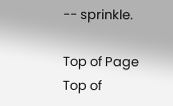-- sprinkle.

Top of Page
Top of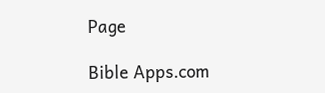Page

Bible Apps.com